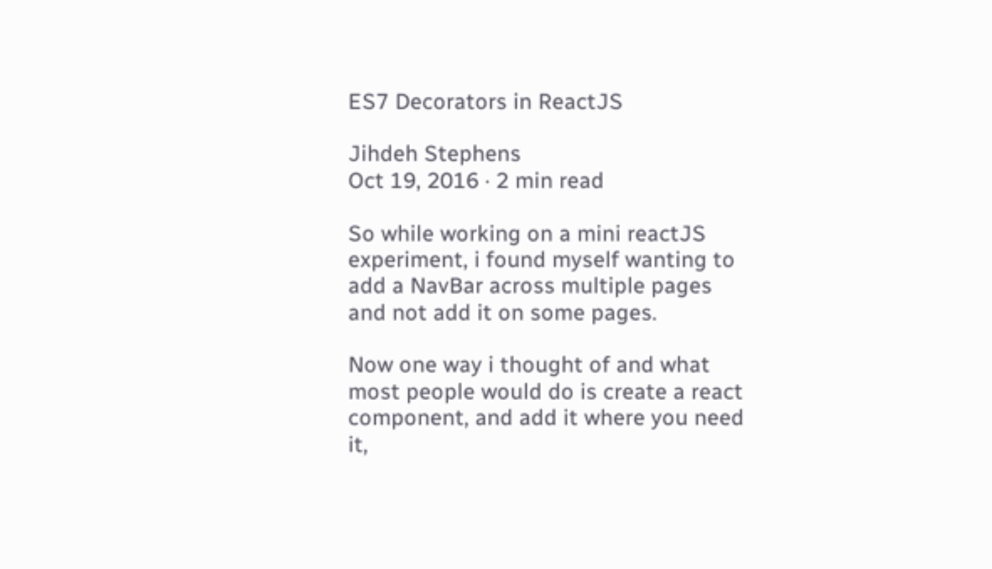ES7 Decorators in ReactJS

Jihdeh Stephens
Oct 19, 2016 · 2 min read

So while working on a mini reactJS experiment, i found myself wanting to add a NavBar across multiple pages and not add it on some pages.

Now one way i thought of and what most people would do is create a react component, and add it where you need it,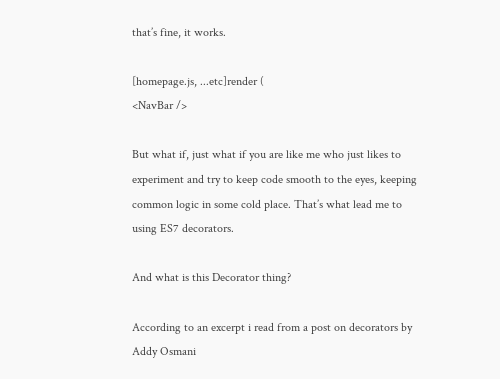that’s fine, it works.

[homepage.js, ...etc]render (
<NavBar />

But what if, just what if you are like me who just likes to experiment and try to keep code smooth to the eyes, keeping common logic in some cold place. That’s what lead me to using ES7 decorators.

And what is this Decorator thing?

According to an excerpt i read from a post on decorators by Addy Osmani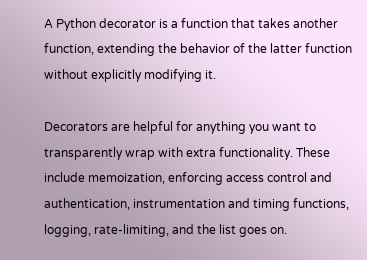A Python decorator is a function that takes another function, extending the behavior of the latter function without explicitly modifying it.

Decorators are helpful for anything you want to transparently wrap with extra functionality. These include memoization, enforcing access control and authentication, instrumentation and timing functions, logging, rate-limiting, and the list goes on.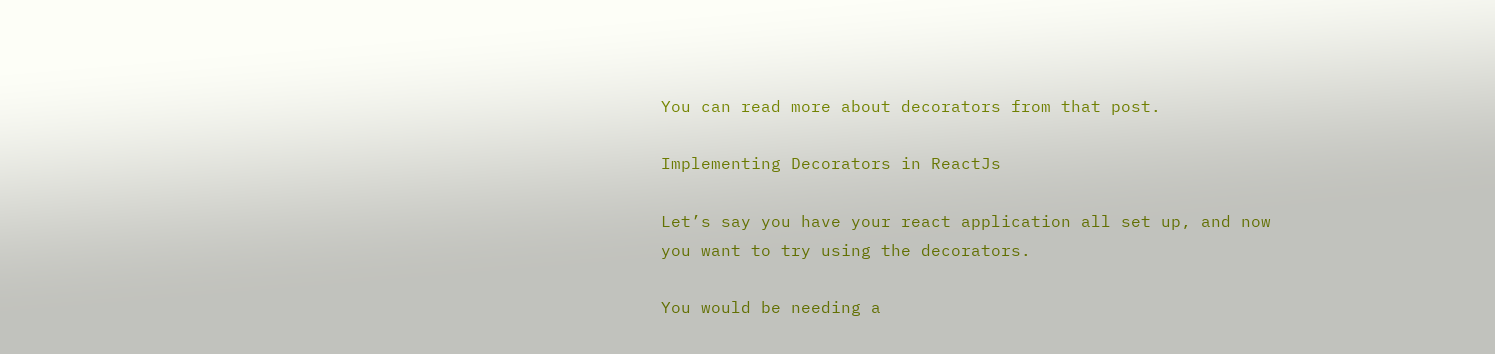You can read more about decorators from that post.

Implementing Decorators in ReactJs

Let’s say you have your react application all set up, and now you want to try using the decorators.

You would be needing a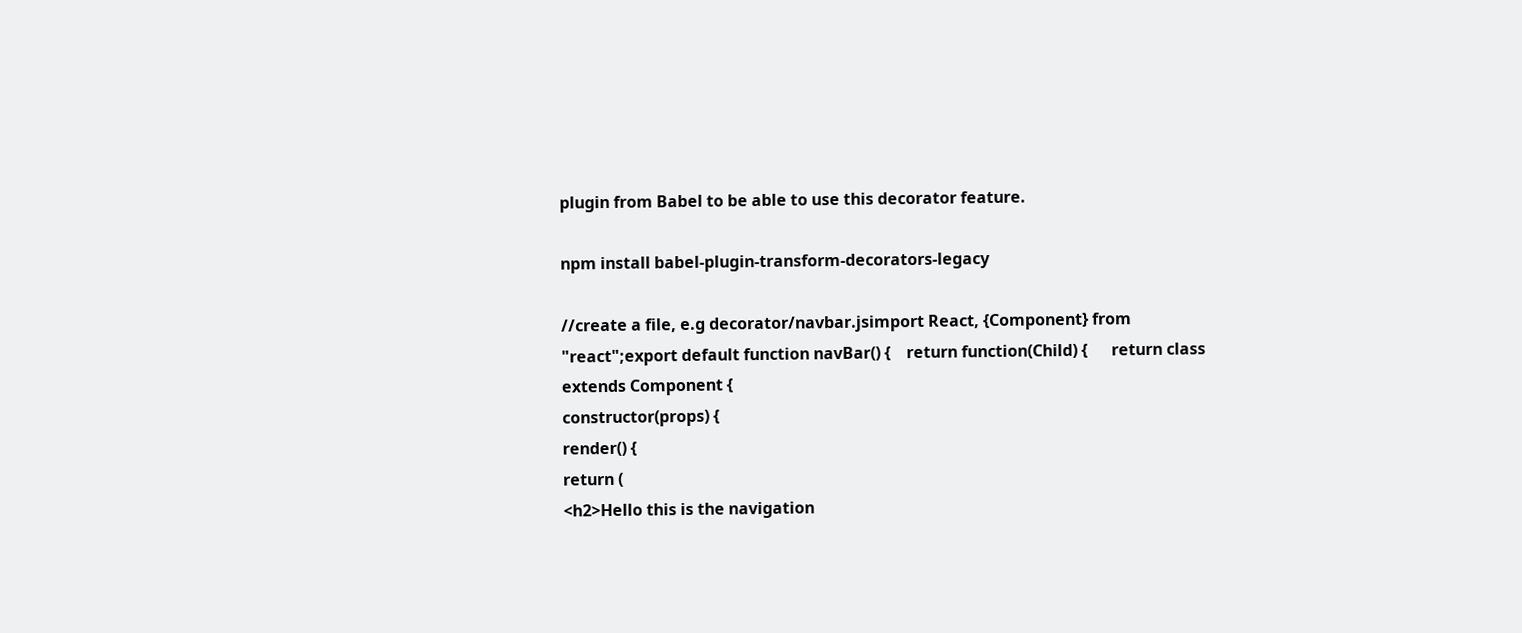plugin from Babel to be able to use this decorator feature.

npm install babel-plugin-transform-decorators-legacy

//create a file, e.g decorator/navbar.jsimport React, {Component} from "react";export default function navBar() {    return function(Child) {      return class extends Component {
constructor(props) {
render() {
return (
<h2>Hello this is the navigation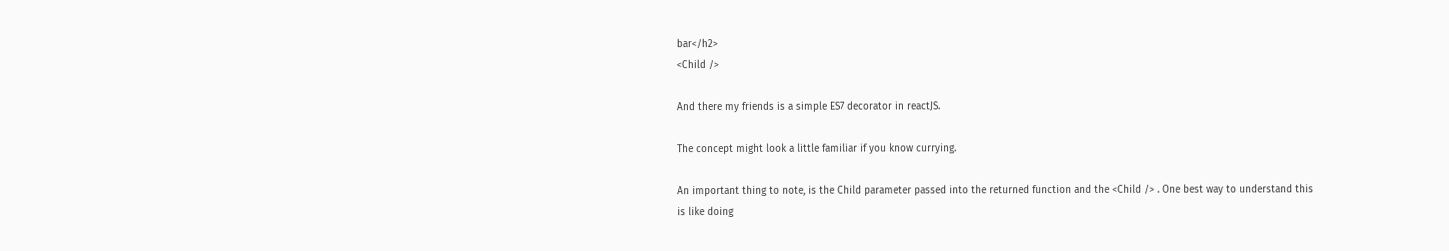bar</h2>
<Child />

And there my friends is a simple ES7 decorator in reactJS.

The concept might look a little familiar if you know currying.

An important thing to note, is the Child parameter passed into the returned function and the <Child /> . One best way to understand this is like doing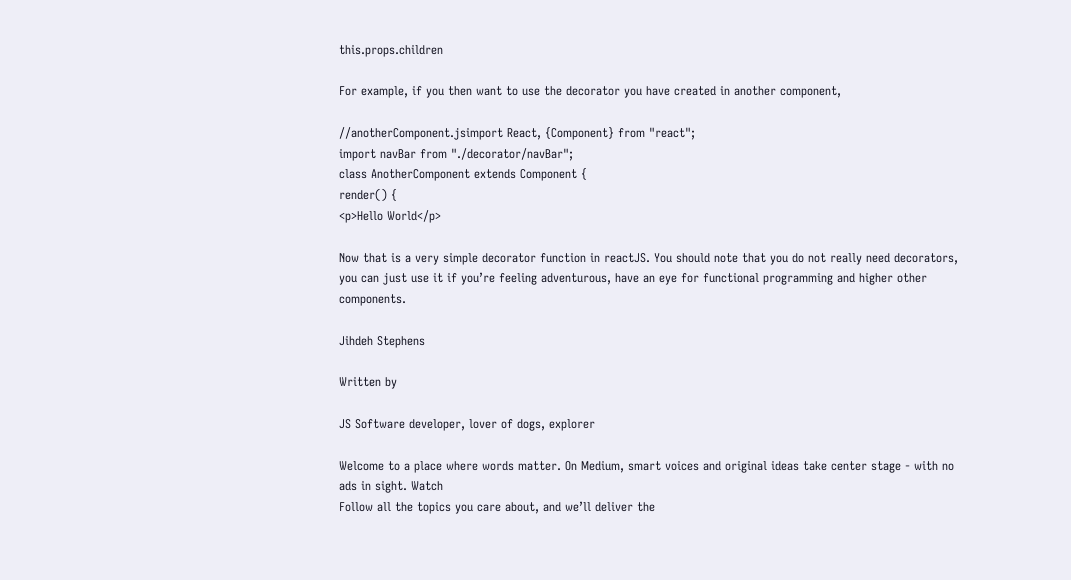this.props.children

For example, if you then want to use the decorator you have created in another component,

//anotherComponent.jsimport React, {Component} from "react";
import navBar from "./decorator/navBar";
class AnotherComponent extends Component {
render() {
<p>Hello World</p>

Now that is a very simple decorator function in reactJS. You should note that you do not really need decorators, you can just use it if you’re feeling adventurous, have an eye for functional programming and higher other components.

Jihdeh Stephens

Written by

JS Software developer, lover of dogs, explorer

Welcome to a place where words matter. On Medium, smart voices and original ideas take center stage - with no ads in sight. Watch
Follow all the topics you care about, and we’ll deliver the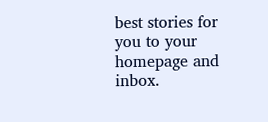best stories for you to your homepage and inbox.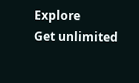Explore
Get unlimited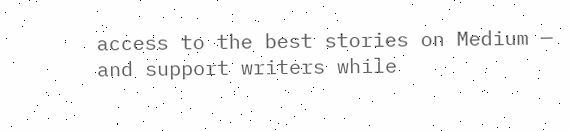access to the best stories on Medium — and support writers while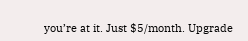you’re at it. Just $5/month. Upgrade